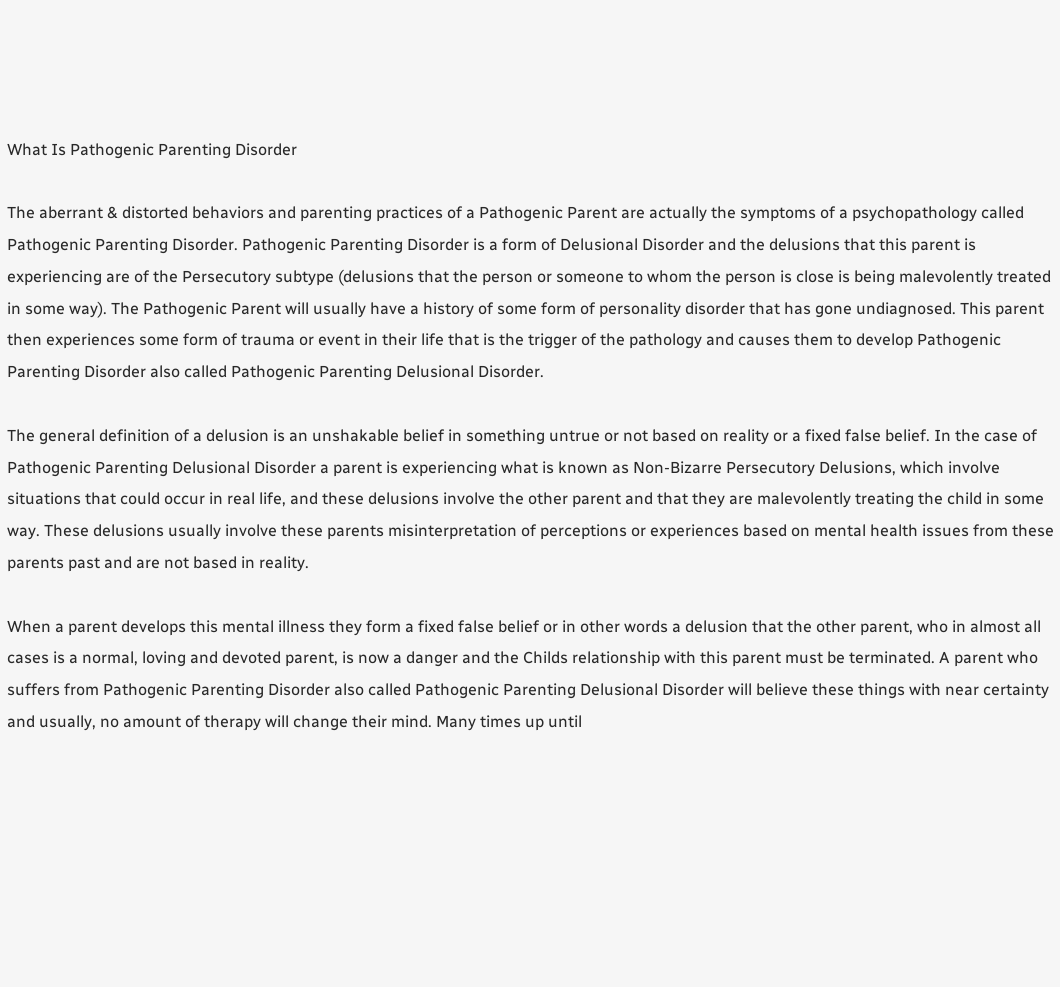What Is Pathogenic Parenting Disorder

The aberrant & distorted behaviors and parenting practices of a Pathogenic Parent are actually the symptoms of a psychopathology called Pathogenic Parenting Disorder. Pathogenic Parenting Disorder is a form of Delusional Disorder and the delusions that this parent is experiencing are of the Persecutory subtype (delusions that the person or someone to whom the person is close is being malevolently treated in some way). The Pathogenic Parent will usually have a history of some form of personality disorder that has gone undiagnosed. This parent then experiences some form of trauma or event in their life that is the trigger of the pathology and causes them to develop Pathogenic Parenting Disorder also called Pathogenic Parenting Delusional Disorder.

The general definition of a delusion is an unshakable belief in something untrue or not based on reality or a fixed false belief. In the case of Pathogenic Parenting Delusional Disorder a parent is experiencing what is known as Non-Bizarre Persecutory Delusions, which involve situations that could occur in real life, and these delusions involve the other parent and that they are malevolently treating the child in some way. These delusions usually involve these parents misinterpretation of perceptions or experiences based on mental health issues from these parents past and are not based in reality.

When a parent develops this mental illness they form a fixed false belief or in other words a delusion that the other parent, who in almost all cases is a normal, loving and devoted parent, is now a danger and the Childs relationship with this parent must be terminated. A parent who suffers from Pathogenic Parenting Disorder also called Pathogenic Parenting Delusional Disorder will believe these things with near certainty and usually, no amount of therapy will change their mind. Many times up until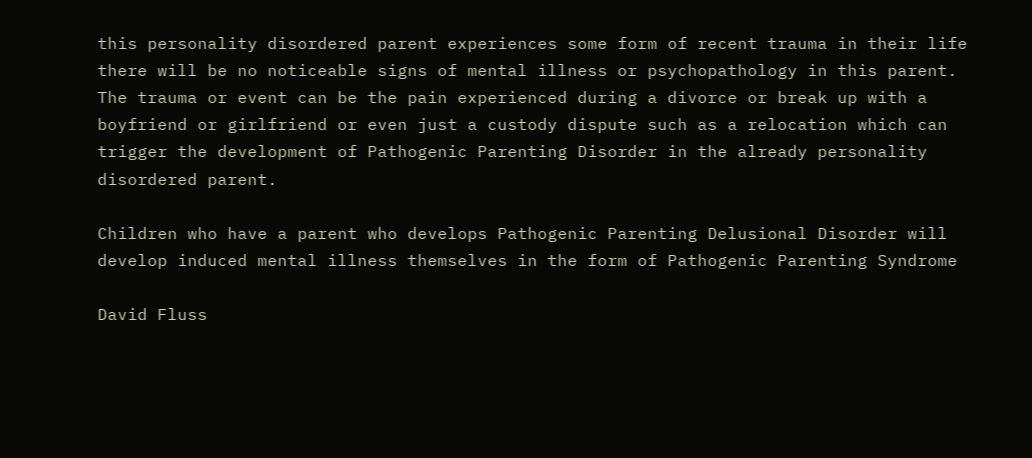this personality disordered parent experiences some form of recent trauma in their life there will be no noticeable signs of mental illness or psychopathology in this parent. The trauma or event can be the pain experienced during a divorce or break up with a boyfriend or girlfriend or even just a custody dispute such as a relocation which can trigger the development of Pathogenic Parenting Disorder in the already personality disordered parent.

Children who have a parent who develops Pathogenic Parenting Delusional Disorder will develop induced mental illness themselves in the form of Pathogenic Parenting Syndrome

David Fluss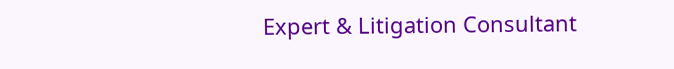Expert & Litigation Consultant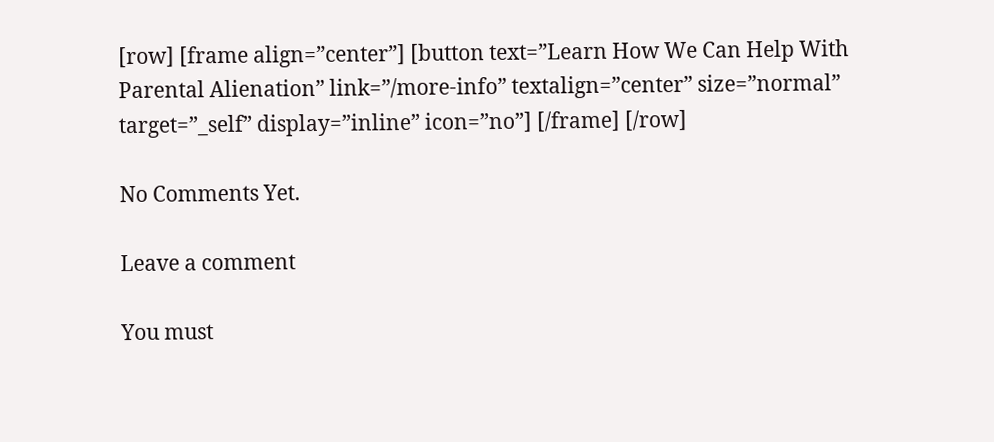[row] [frame align=”center”] [button text=”Learn How We Can Help With Parental Alienation” link=”/more-info” textalign=”center” size=”normal” target=”_self” display=”inline” icon=”no”] [/frame] [/row]

No Comments Yet.

Leave a comment

You must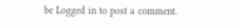be Logged in to post a comment.